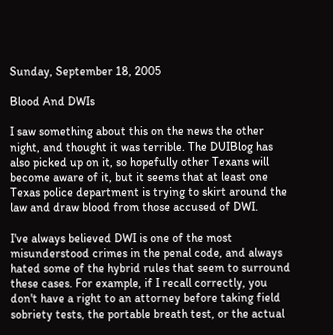Sunday, September 18, 2005

Blood And DWIs

I saw something about this on the news the other night, and thought it was terrible. The DUIBlog has also picked up on it, so hopefully other Texans will become aware of it, but it seems that at least one Texas police department is trying to skirt around the law and draw blood from those accused of DWI.

I've always believed DWI is one of the most misunderstood crimes in the penal code, and always hated some of the hybrid rules that seem to surround these cases. For example, if I recall correctly, you don't have a right to an attorney before taking field sobriety tests, the portable breath test, or the actual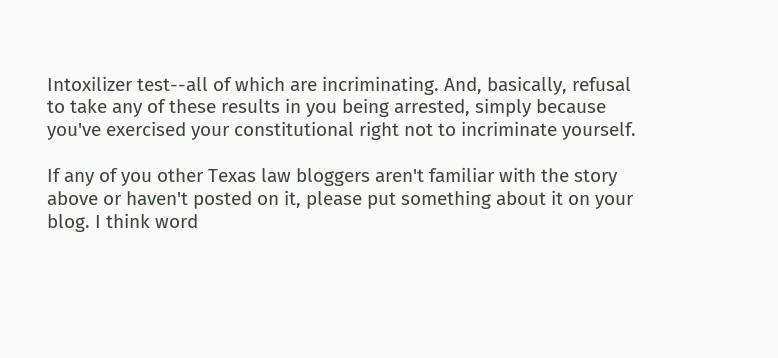Intoxilizer test--all of which are incriminating. And, basically, refusal to take any of these results in you being arrested, simply because you've exercised your constitutional right not to incriminate yourself.

If any of you other Texas law bloggers aren't familiar with the story above or haven't posted on it, please put something about it on your blog. I think word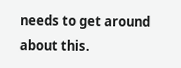needs to get around about this.